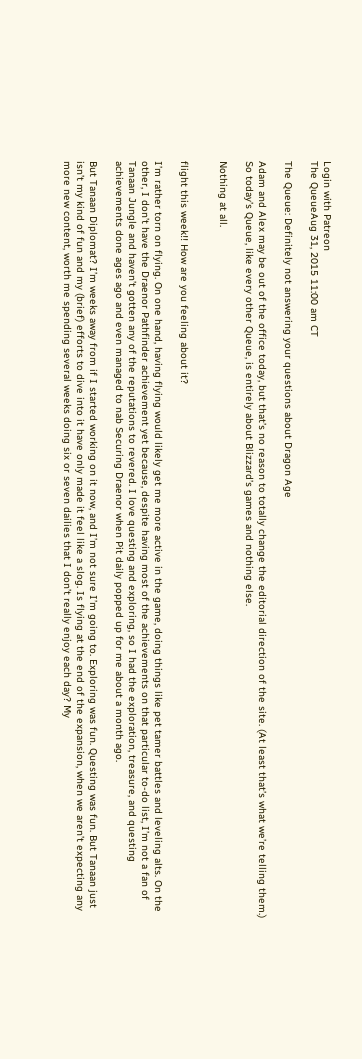Login with Patreon
The QueueAug 31, 2015 11:00 am CT

The Queue: Definitely not answering your questions about Dragon Age

Adam and Alex may be out of the office today, but that’s no reason to totally change the editorial direction of the site. (At least that’s what we’re telling them.) So today’s Queue, like every other Queue, is entirely about Blizzard’s games and nothing else.

Nothing at all.


flight this week!! How are you feeling about it?

I’m rather torn on flying. On one hand, having flying would likely get me more active in the game, doing things like pet tamer battles and leveling alts. On the other, I don’t have the Draenor Pathfinder achievement yet because, despite having most of the achievements on that particular to-do list, I’m not a fan of Tanaan Jungle and haven’t gotten any of the reputations to revered. I love questing and exploring, so I had the exploration, treasure, and questing achievements done ages ago and even managed to nab Securing Draenor when Pit daily popped up for me about a month ago.

But Tanaan Diplomat? I’m weeks away from if I started working on it now, and I’m not sure I’m going to. Exploring was fun. Questing was fun. But Tanaan just isn’t my kind of fun and my (brief) efforts to dive into it have only made it feel like a slog. Is flying at the end of the expansion, when we aren’t expecting any more new content, worth me spending several weeks doing six or seven dailies that I don’t really enjoy each day? My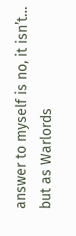answer to myself is no, it isn’t… but as Warlords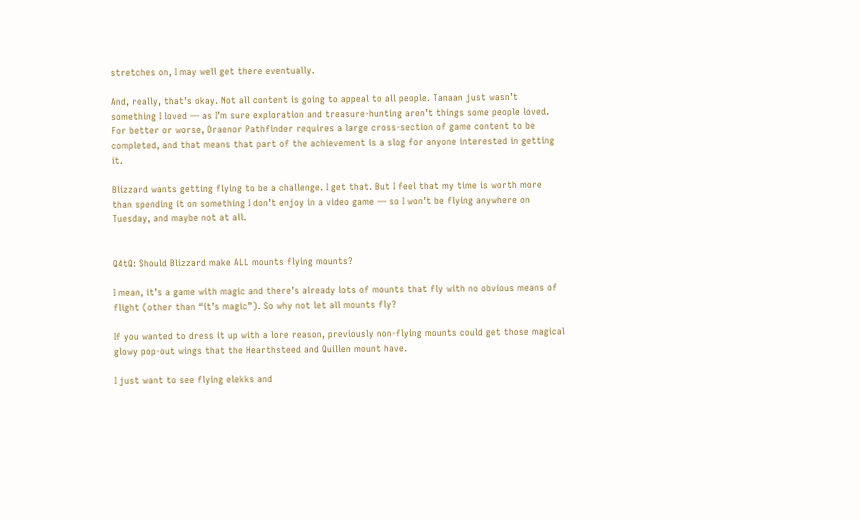stretches on, I may well get there eventually.

And, really, that’s okay. Not all content is going to appeal to all people. Tanaan just wasn’t something I loved — as I’m sure exploration and treasure-hunting aren’t things some people loved. For better or worse, Draenor Pathfinder requires a large cross-section of game content to be completed, and that means that part of the achievement is a slog for anyone interested in getting it.

Blizzard wants getting flying to be a challenge. I get that. But I feel that my time is worth more than spending it on something I don’t enjoy in a video game — so I won’t be flying anywhere on Tuesday, and maybe not at all.


Q4tQ: Should Blizzard make ALL mounts flying mounts?

I mean, it’s a game with magic and there’s already lots of mounts that fly with no obvious means of flight (other than “it’s magic”). So why not let all mounts fly?

If you wanted to dress it up with a lore reason, previously non-flying mounts could get those magical glowy pop-out wings that the Hearthsteed and Quillen mount have.

I just want to see flying elekks and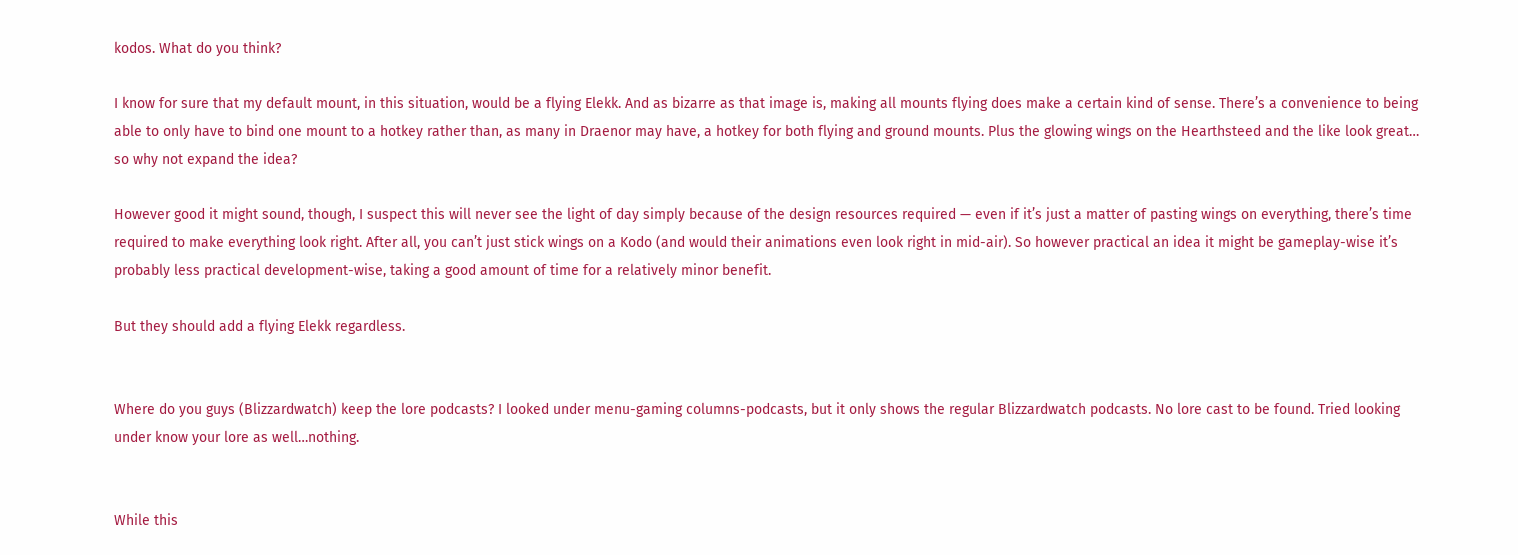kodos. What do you think?

I know for sure that my default mount, in this situation, would be a flying Elekk. And as bizarre as that image is, making all mounts flying does make a certain kind of sense. There’s a convenience to being able to only have to bind one mount to a hotkey rather than, as many in Draenor may have, a hotkey for both flying and ground mounts. Plus the glowing wings on the Hearthsteed and the like look great… so why not expand the idea?

However good it might sound, though, I suspect this will never see the light of day simply because of the design resources required — even if it’s just a matter of pasting wings on everything, there’s time required to make everything look right. After all, you can’t just stick wings on a Kodo (and would their animations even look right in mid-air). So however practical an idea it might be gameplay-wise it’s probably less practical development-wise, taking a good amount of time for a relatively minor benefit.

But they should add a flying Elekk regardless.


Where do you guys (Blizzardwatch) keep the lore podcasts? I looked under menu-gaming columns-podcasts, but it only shows the regular Blizzardwatch podcasts. No lore cast to be found. Tried looking under know your lore as well…nothing.


While this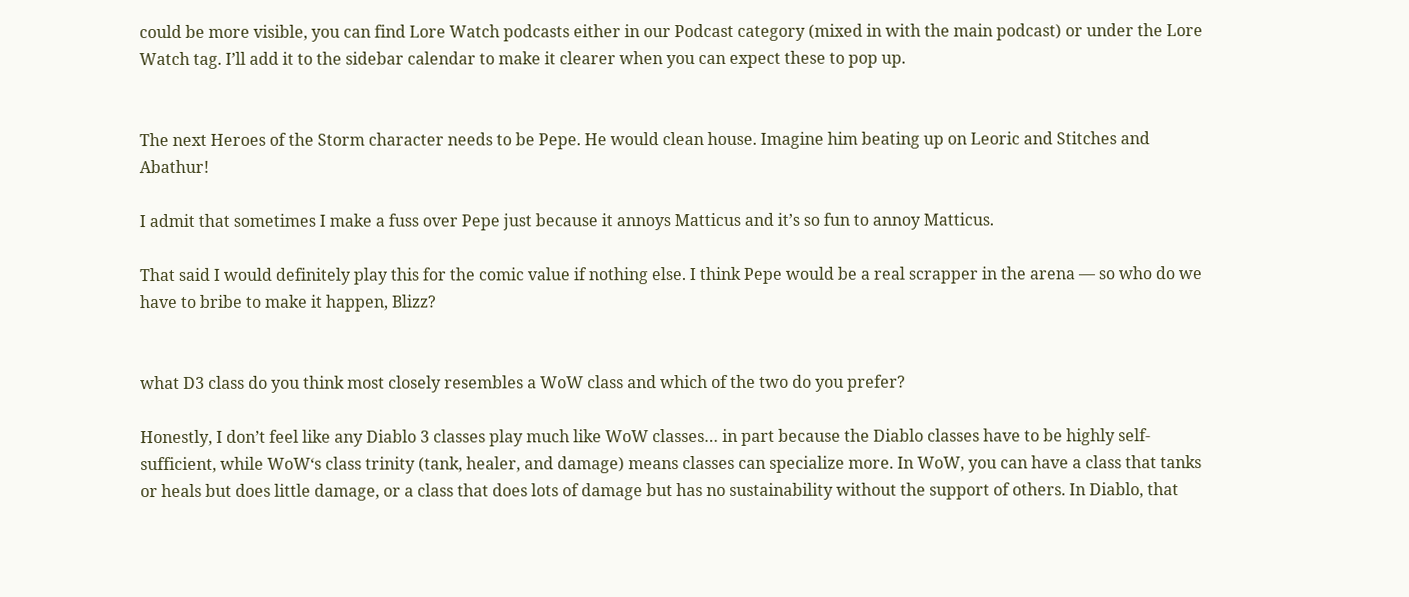could be more visible, you can find Lore Watch podcasts either in our Podcast category (mixed in with the main podcast) or under the Lore Watch tag. I’ll add it to the sidebar calendar to make it clearer when you can expect these to pop up.


The next Heroes of the Storm character needs to be Pepe. He would clean house. Imagine him beating up on Leoric and Stitches and Abathur!

I admit that sometimes I make a fuss over Pepe just because it annoys Matticus and it’s so fun to annoy Matticus.

That said I would definitely play this for the comic value if nothing else. I think Pepe would be a real scrapper in the arena — so who do we have to bribe to make it happen, Blizz?


what D3 class do you think most closely resembles a WoW class and which of the two do you prefer?

Honestly, I don’t feel like any Diablo 3 classes play much like WoW classes… in part because the Diablo classes have to be highly self-sufficient, while WoW‘s class trinity (tank, healer, and damage) means classes can specialize more. In WoW, you can have a class that tanks or heals but does little damage, or a class that does lots of damage but has no sustainability without the support of others. In Diablo, that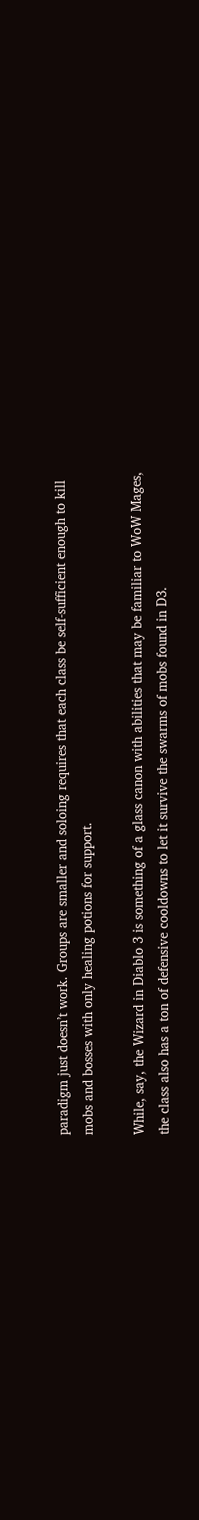paradigm just doesn’t work. Groups are smaller and soloing requires that each class be self-sufficient enough to kill mobs and bosses with only healing potions for support.

While, say, the Wizard in Diablo 3 is something of a glass canon with abilities that may be familiar to WoW Mages, the class also has a ton of defensive cooldowns to let it survive the swarms of mobs found in D3.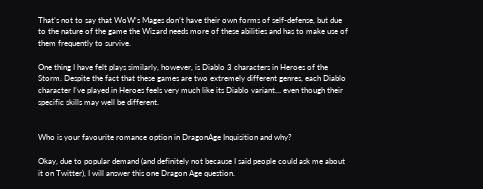That’s not to say that WoW‘s Mages don’t have their own forms of self-defense, but due to the nature of the game the Wizard needs more of these abilities and has to make use of them frequently to survive.

One thing I have felt plays similarly, however, is Diablo 3 characters in Heroes of the Storm. Despite the fact that these games are two extremely different genres, each Diablo character I’ve played in Heroes feels very much like its Diablo variant… even though their specific skills may well be different.


Who is your favourite romance option in DragonAge Inquisition and why?

Okay, due to popular demand (and definitely not because I said people could ask me about it on Twitter), I will answer this one Dragon Age question.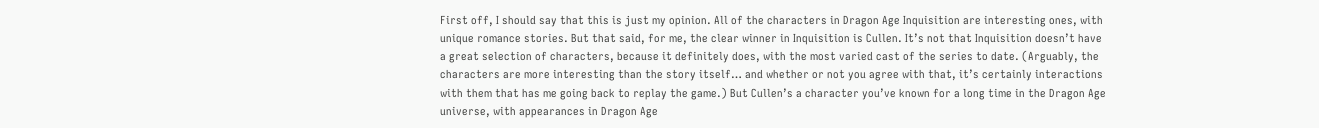First off, I should say that this is just my opinion. All of the characters in Dragon Age Inquisition are interesting ones, with unique romance stories. But that said, for me, the clear winner in Inquisition is Cullen. It’s not that Inquisition doesn’t have a great selection of characters, because it definitely does, with the most varied cast of the series to date. (Arguably, the characters are more interesting than the story itself… and whether or not you agree with that, it’s certainly interactions with them that has me going back to replay the game.) But Cullen’s a character you’ve known for a long time in the Dragon Age universe, with appearances in Dragon Age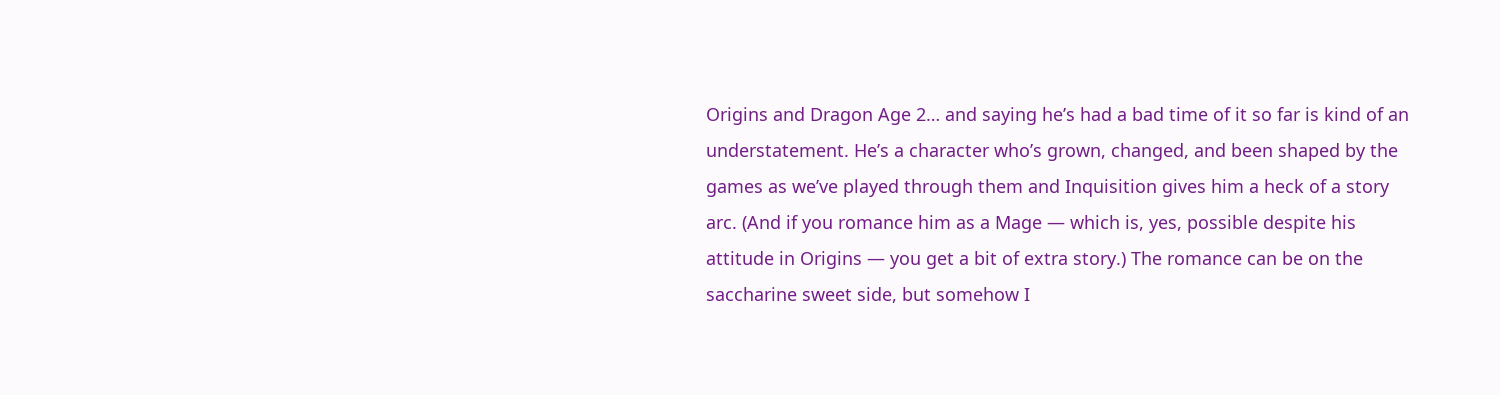Origins and Dragon Age 2… and saying he’s had a bad time of it so far is kind of an understatement. He’s a character who’s grown, changed, and been shaped by the games as we’ve played through them and Inquisition gives him a heck of a story arc. (And if you romance him as a Mage — which is, yes, possible despite his attitude in Origins — you get a bit of extra story.) The romance can be on the saccharine sweet side, but somehow I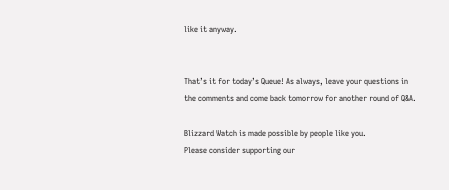like it anyway.


That’s it for today’s Queue! As always, leave your questions in the comments and come back tomorrow for another round of Q&A.

Blizzard Watch is made possible by people like you.
Please consider supporting our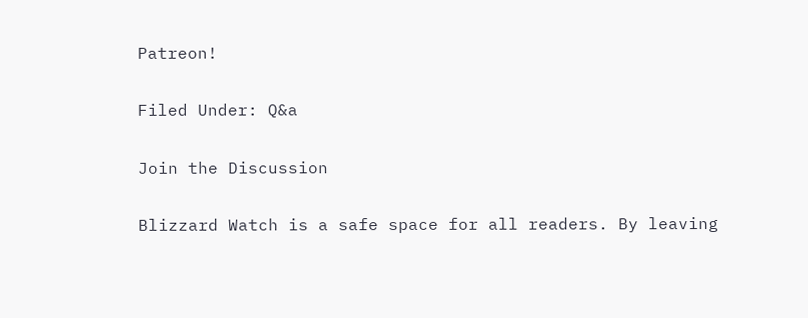Patreon!

Filed Under: Q&a

Join the Discussion

Blizzard Watch is a safe space for all readers. By leaving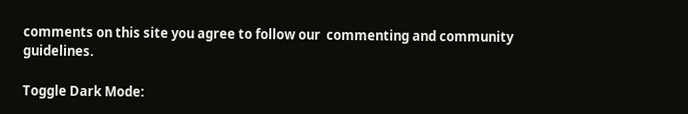comments on this site you agree to follow our  commenting and community guidelines.

Toggle Dark Mode: